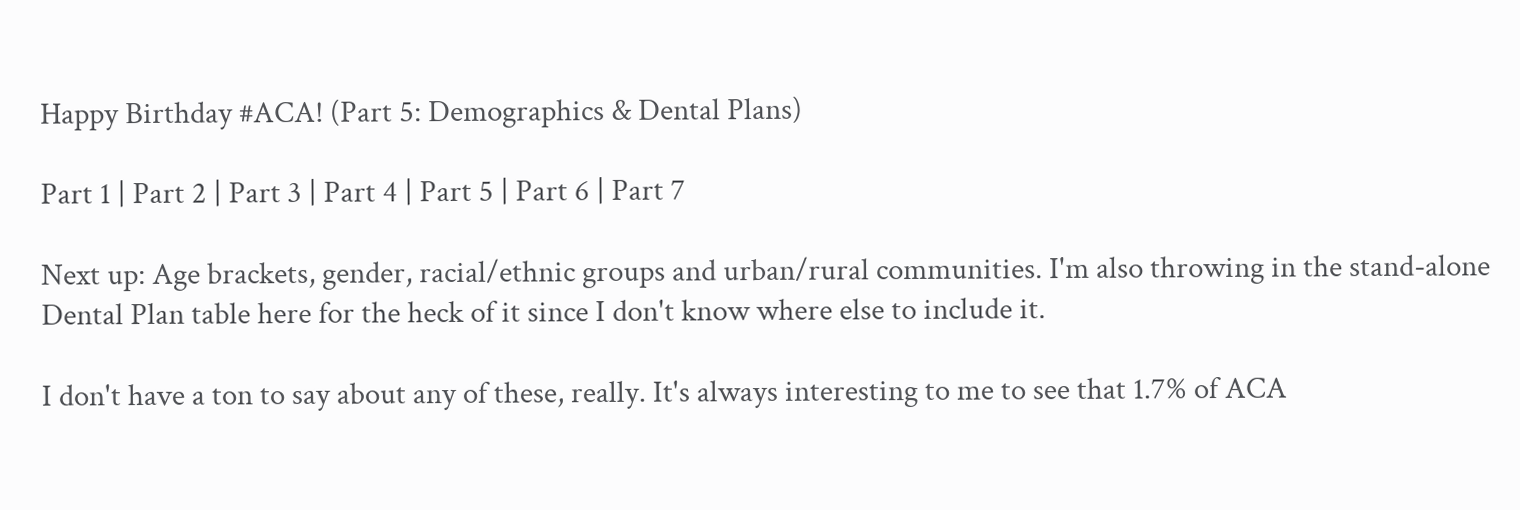Happy Birthday #ACA! (Part 5: Demographics & Dental Plans)

Part 1 | Part 2 | Part 3 | Part 4 | Part 5 | Part 6 | Part 7

Next up: Age brackets, gender, racial/ethnic groups and urban/rural communities. I'm also throwing in the stand-alone Dental Plan table here for the heck of it since I don't know where else to include it.

I don't have a ton to say about any of these, really. It's always interesting to me to see that 1.7% of ACA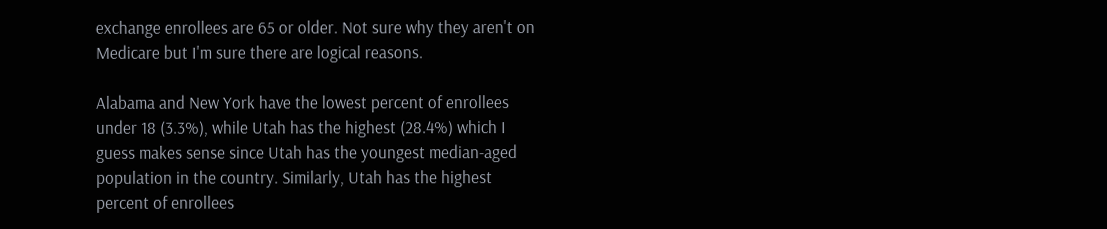exchange enrollees are 65 or older. Not sure why they aren't on Medicare but I'm sure there are logical reasons.

Alabama and New York have the lowest percent of enrollees under 18 (3.3%), while Utah has the highest (28.4%) which I guess makes sense since Utah has the youngest median-aged population in the country. Similarly, Utah has the highest percent of enrollees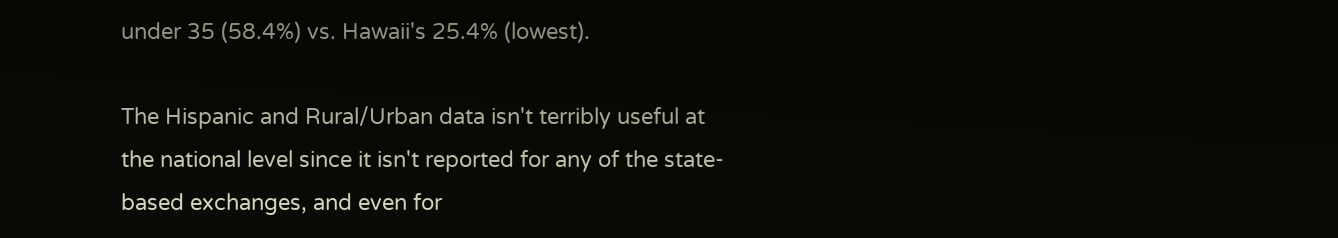under 35 (58.4%) vs. Hawaii's 25.4% (lowest).

The Hispanic and Rural/Urban data isn't terribly useful at the national level since it isn't reported for any of the state-based exchanges, and even for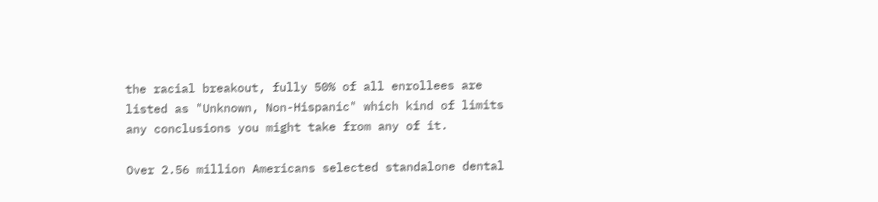the racial breakout, fully 50% of all enrollees are listed as "Unknown, Non-Hispanic" which kind of limits any conclusions you might take from any of it.

Over 2.56 million Americans selected standalone dental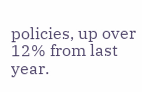policies, up over 12% from last year.